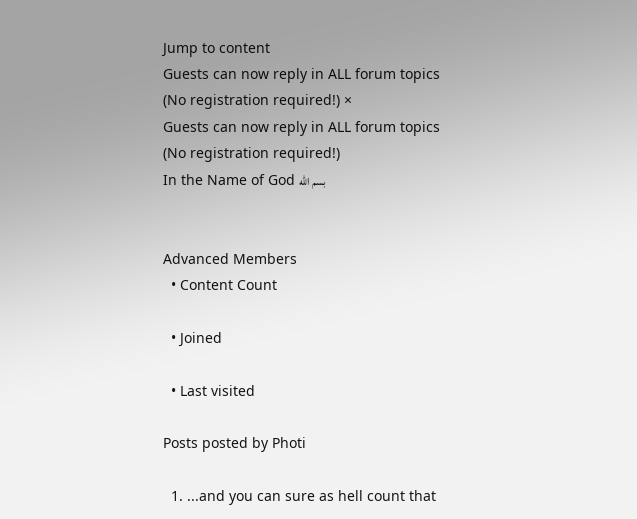Jump to content
Guests can now reply in ALL forum topics (No registration required!) ×
Guests can now reply in ALL forum topics (No registration required!)
In the Name of God بسم الله


Advanced Members
  • Content Count

  • Joined

  • Last visited

Posts posted by Photi

  1. ...and you can sure as hell count that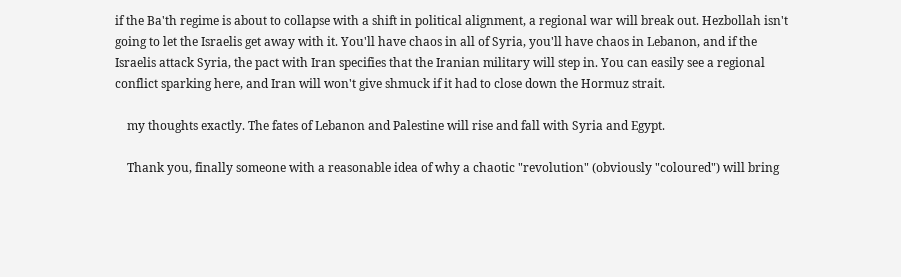if the Ba'th regime is about to collapse with a shift in political alignment, a regional war will break out. Hezbollah isn't going to let the Israelis get away with it. You'll have chaos in all of Syria, you'll have chaos in Lebanon, and if the Israelis attack Syria, the pact with Iran specifies that the Iranian military will step in. You can easily see a regional conflict sparking here, and Iran will won't give shmuck if it had to close down the Hormuz strait.

    my thoughts exactly. The fates of Lebanon and Palestine will rise and fall with Syria and Egypt.

    Thank you, finally someone with a reasonable idea of why a chaotic "revolution" (obviously "coloured") will bring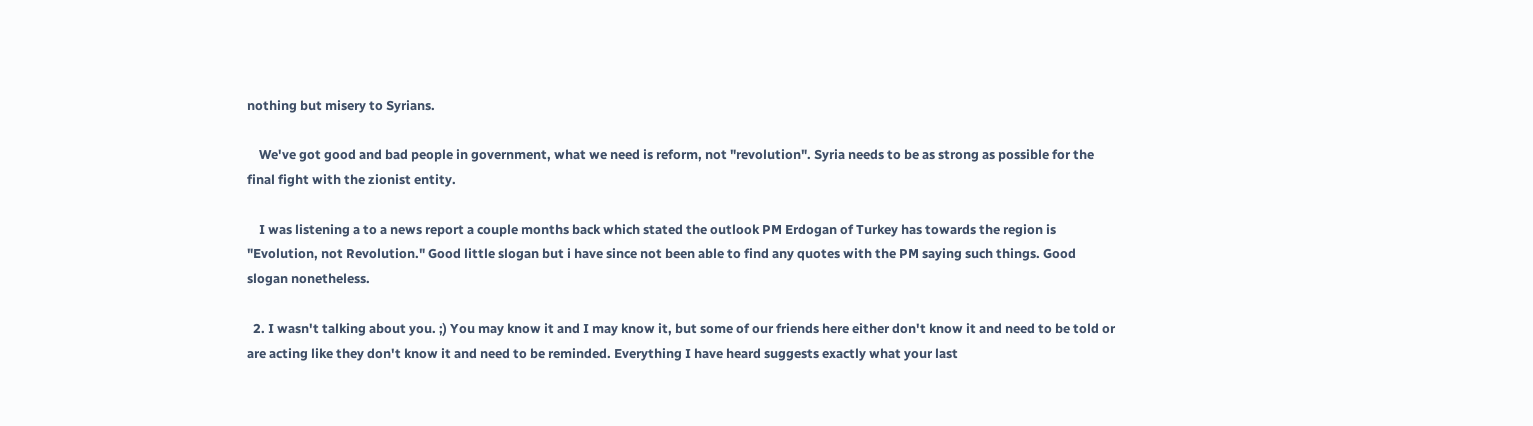nothing but misery to Syrians.

    We've got good and bad people in government, what we need is reform, not "revolution". Syria needs to be as strong as possible for the final fight with the zionist entity.

    I was listening a to a news report a couple months back which stated the outlook PM Erdogan of Turkey has towards the region is "Evolution, not Revolution." Good little slogan but i have since not been able to find any quotes with the PM saying such things. Good slogan nonetheless.

  2. I wasn't talking about you. ;) You may know it and I may know it, but some of our friends here either don't know it and need to be told or are acting like they don't know it and need to be reminded. Everything I have heard suggests exactly what your last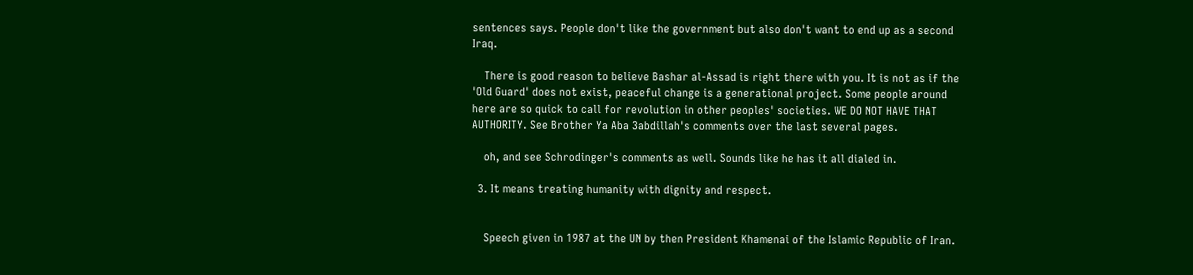sentences says. People don't like the government but also don't want to end up as a second Iraq.

    There is good reason to believe Bashar al-Assad is right there with you. It is not as if the 'Old Guard' does not exist, peaceful change is a generational project. Some people around here are so quick to call for revolution in other peoples' societies. WE DO NOT HAVE THAT AUTHORITY. See Brother Ya Aba 3abdillah's comments over the last several pages.

    oh, and see Schrodinger's comments as well. Sounds like he has it all dialed in.

  3. It means treating humanity with dignity and respect.


    Speech given in 1987 at the UN by then President Khamenai of the Islamic Republic of Iran.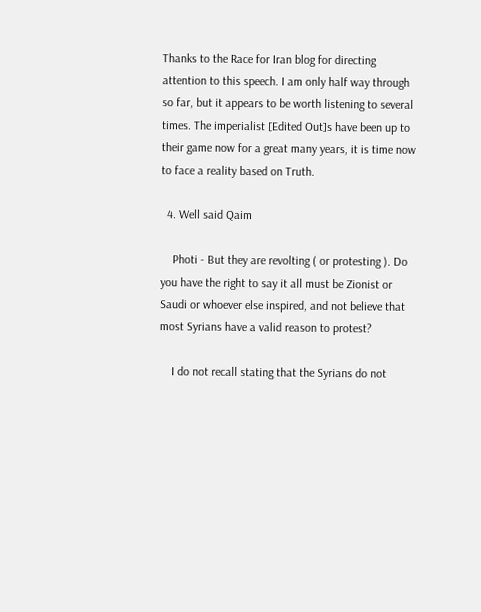Thanks to the Race for Iran blog for directing attention to this speech. I am only half way through so far, but it appears to be worth listening to several times. The imperialist [Edited Out]s have been up to their game now for a great many years, it is time now to face a reality based on Truth.

  4. Well said Qaim

    Photi - But they are revolting ( or protesting ). Do you have the right to say it all must be Zionist or Saudi or whoever else inspired, and not believe that most Syrians have a valid reason to protest?

    I do not recall stating that the Syrians do not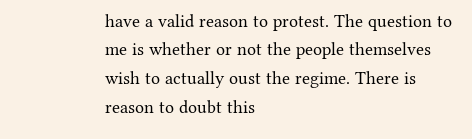have a valid reason to protest. The question to me is whether or not the people themselves wish to actually oust the regime. There is reason to doubt this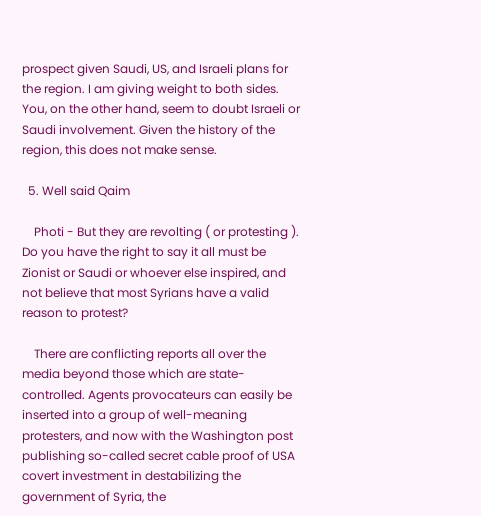prospect given Saudi, US, and Israeli plans for the region. I am giving weight to both sides. You, on the other hand, seem to doubt Israeli or Saudi involvement. Given the history of the region, this does not make sense.

  5. Well said Qaim

    Photi - But they are revolting ( or protesting ). Do you have the right to say it all must be Zionist or Saudi or whoever else inspired, and not believe that most Syrians have a valid reason to protest?

    There are conflicting reports all over the media beyond those which are state-controlled. Agents provocateurs can easily be inserted into a group of well-meaning protesters, and now with the Washington post publishing so-called secret cable proof of USA covert investment in destabilizing the government of Syria, the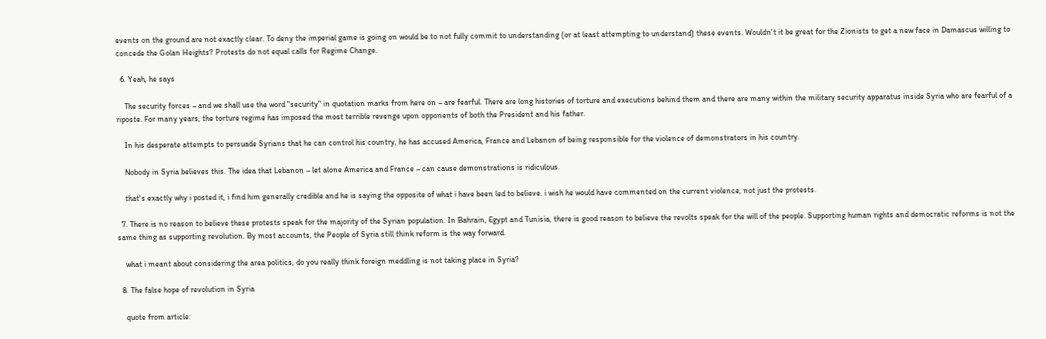events on the ground are not exactly clear. To deny the imperial game is going on would be to not fully commit to understanding (or at least attempting to understand) these events. Wouldn't it be great for the Zionists to get a new face in Damascus willing to concede the Golan Heights? Protests do not equal calls for Regime Change.

  6. Yeah, he says

    The security forces – and we shall use the word "security" in quotation marks from here on – are fearful. There are long histories of torture and executions behind them and there are many within the military security apparatus inside Syria who are fearful of a riposte. For many years, the torture regime has imposed the most terrible revenge upon opponents of both the President and his father.

    In his desperate attempts to persuade Syrians that he can control his country, he has accused America, France and Lebanon of being responsible for the violence of demonstrators in his country.

    Nobody in Syria believes this. The idea that Lebanon – let alone America and France – can cause demonstrations is ridiculous.

    that's exactly why i posted it, i find him generally credible and he is saying the opposite of what i have been led to believe. i wish he would have commented on the current violence, not just the protests.

  7. There is no reason to believe these protests speak for the majority of the Syrian population. In Bahrain, Egypt and Tunisia, there is good reason to believe the revolts speak for the will of the people. Supporting human rights and democratic reforms is not the same thing as supporting revolution. By most accounts, the People of Syria still think reform is the way forward.

    what i meant about considering the area politics, do you really think foreign meddling is not taking place in Syria?

  8. The false hope of revolution in Syria

    quote from article: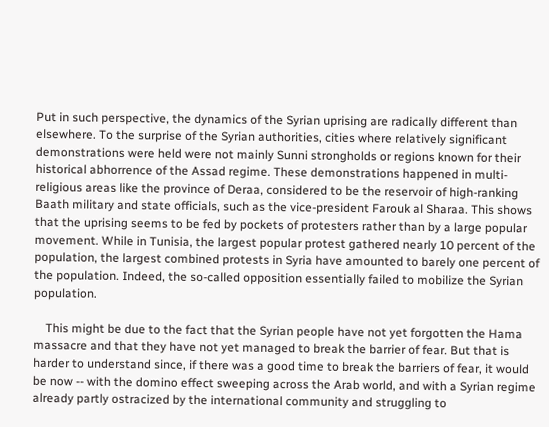Put in such perspective, the dynamics of the Syrian uprising are radically different than elsewhere. To the surprise of the Syrian authorities, cities where relatively significant demonstrations were held were not mainly Sunni strongholds or regions known for their historical abhorrence of the Assad regime. These demonstrations happened in multi-religious areas like the province of Deraa, considered to be the reservoir of high-ranking Baath military and state officials, such as the vice-president Farouk al Sharaa. This shows that the uprising seems to be fed by pockets of protesters rather than by a large popular movement. While in Tunisia, the largest popular protest gathered nearly 10 percent of the population, the largest combined protests in Syria have amounted to barely one percent of the population. Indeed, the so-called opposition essentially failed to mobilize the Syrian population.

    This might be due to the fact that the Syrian people have not yet forgotten the Hama massacre and that they have not yet managed to break the barrier of fear. But that is harder to understand since, if there was a good time to break the barriers of fear, it would be now -- with the domino effect sweeping across the Arab world, and with a Syrian regime already partly ostracized by the international community and struggling to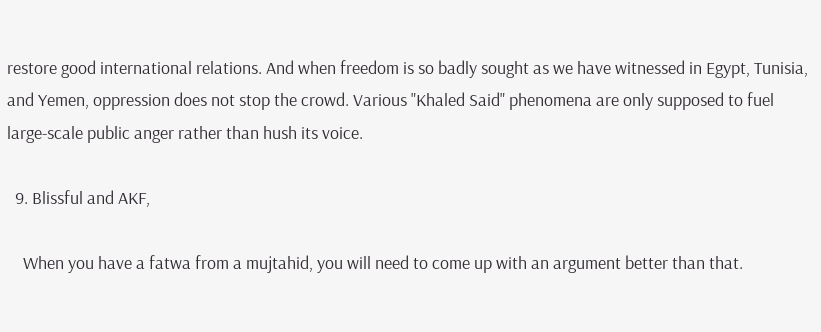restore good international relations. And when freedom is so badly sought as we have witnessed in Egypt, Tunisia, and Yemen, oppression does not stop the crowd. Various "Khaled Said" phenomena are only supposed to fuel large-scale public anger rather than hush its voice.

  9. Blissful and AKF,

    When you have a fatwa from a mujtahid, you will need to come up with an argument better than that.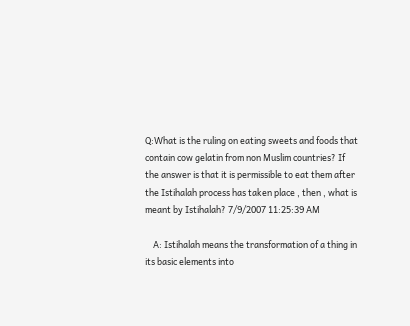Q:What is the ruling on eating sweets and foods that contain cow gelatin from non Muslim countries? If the answer is that it is permissible to eat them after the Istihalah process has taken place , then , what is meant by Istihalah? 7/9/2007 11:25:39 AM

    A: Istihalah means the transformation of a thing in its basic elements into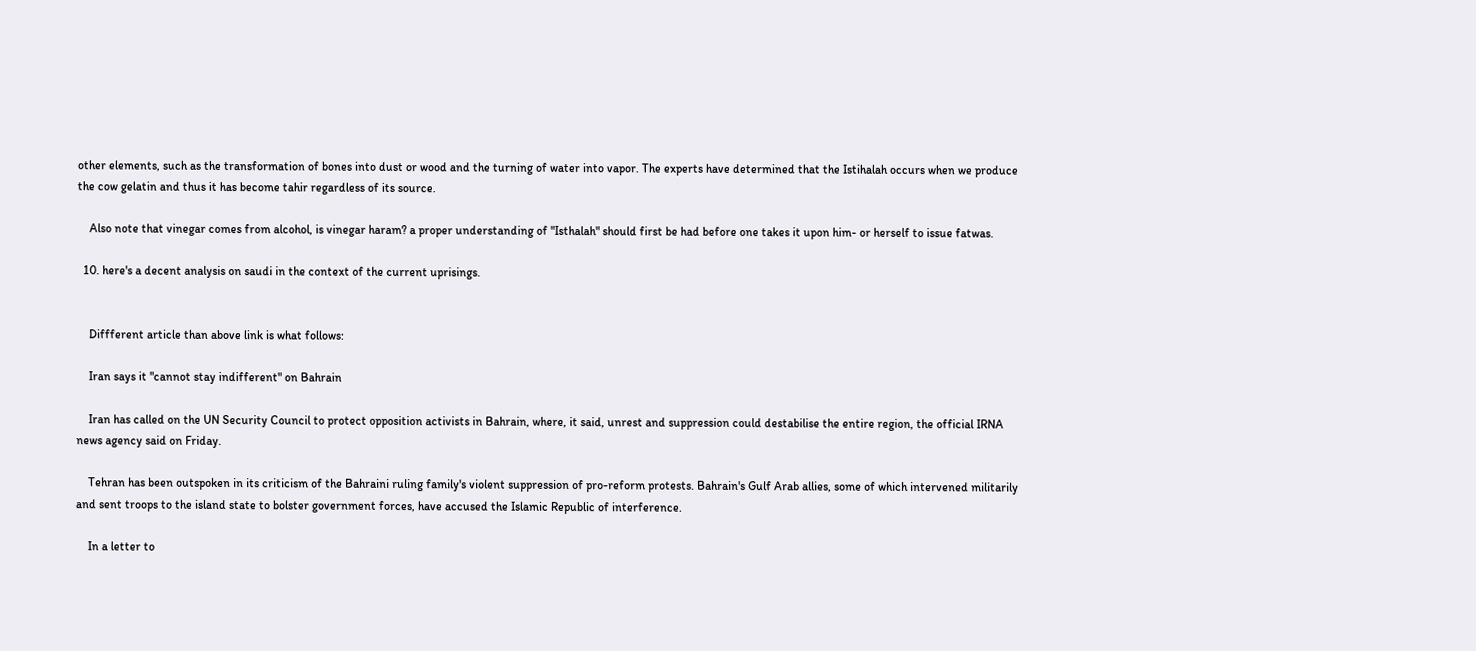other elements, such as the transformation of bones into dust or wood and the turning of water into vapor. The experts have determined that the Istihalah occurs when we produce the cow gelatin and thus it has become tahir regardless of its source.

    Also note that vinegar comes from alcohol, is vinegar haram? a proper understanding of "Isthalah" should first be had before one takes it upon him- or herself to issue fatwas.

  10. here's a decent analysis on saudi in the context of the current uprisings.


    Diffferent article than above link is what follows:

    Iran says it "cannot stay indifferent" on Bahrain

    Iran has called on the UN Security Council to protect opposition activists in Bahrain, where, it said, unrest and suppression could destabilise the entire region, the official IRNA news agency said on Friday.

    Tehran has been outspoken in its criticism of the Bahraini ruling family's violent suppression of pro-reform protests. Bahrain's Gulf Arab allies, some of which intervened militarily and sent troops to the island state to bolster government forces, have accused the Islamic Republic of interference.

    In a letter to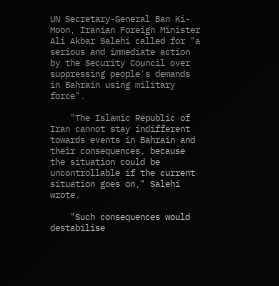UN Secretary-General Ban Ki-Moon, Iranian Foreign Minister Ali Akbar Salehi called for "a serious and immediate action by the Security Council over suppressing people's demands in Bahrain using military force".

    "The Islamic Republic of Iran cannot stay indifferent towards events in Bahrain and their consequences, because the situation could be uncontrollable if the current situation goes on," Salehi wrote.

    "Such consequences would destabilise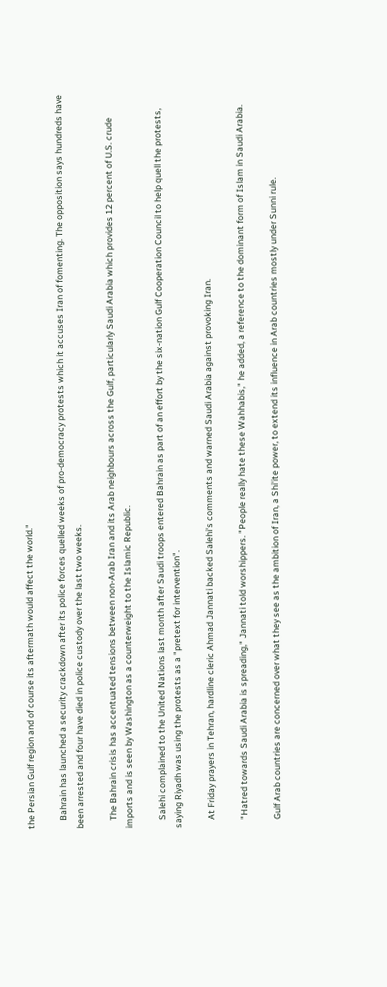the Persian Gulf region and of course its aftermath would affect the world."

    Bahrain has launched a security crackdown after its police forces quelled weeks of pro-democracy protests which it accuses Iran of fomenting. The opposition says hundreds have been arrested and four have died in police custody over the last two weeks.

    The Bahrain crisis has accentuated tensions between non-Arab Iran and its Arab neighbours across the Gulf, particularly Saudi Arabia which provides 12 percent of U.S. crude imports and is seen by Washington as a counterweight to the Islamic Republic.

    Salehi complained to the United Nations last month after Saudi troops entered Bahrain as part of an effort by the six-nation Gulf Cooperation Council to help quell the protests, saying Riyadh was using the protests as a "pretext for intervention".

    At Friday prayers in Tehran, hardline cleric Ahmad Jannati backed Salehi's comments and warned Saudi Arabia against provoking Iran.

    "Hatred towards Saudi Arabia is spreading," Jannati told worshippers. "People really hate these Wahhabis," he added, a reference to the dominant form of Islam in Saudi Arabia.

    Gulf Arab countries are concerned over what they see as the ambition of Iran, a Shi'ite power, to extend its influence in Arab countries mostly under Sunni rule.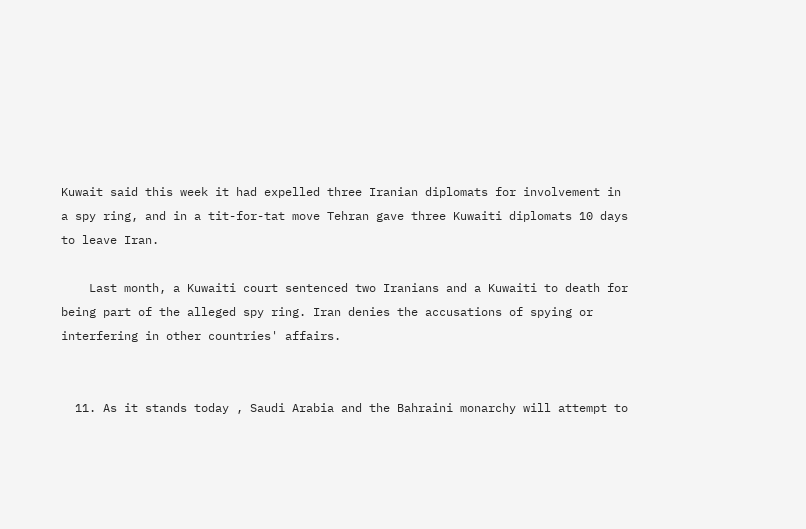Kuwait said this week it had expelled three Iranian diplomats for involvement in a spy ring, and in a tit-for-tat move Tehran gave three Kuwaiti diplomats 10 days to leave Iran.

    Last month, a Kuwaiti court sentenced two Iranians and a Kuwaiti to death for being part of the alleged spy ring. Iran denies the accusations of spying or interfering in other countries' affairs.


  11. As it stands today , Saudi Arabia and the Bahraini monarchy will attempt to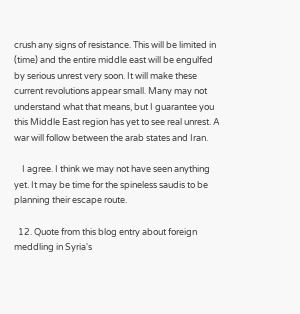crush any signs of resistance. This will be limited in (time) and the entire middle east will be engulfed by serious unrest very soon. It will make these current revolutions appear small. Many may not understand what that means, but I guarantee you this Middle East region has yet to see real unrest. A war will follow between the arab states and Iran.

    I agree. I think we may not have seen anything yet. It may be time for the spineless saudis to be planning their escape route.

  12. Quote from this blog entry about foreign meddling in Syria's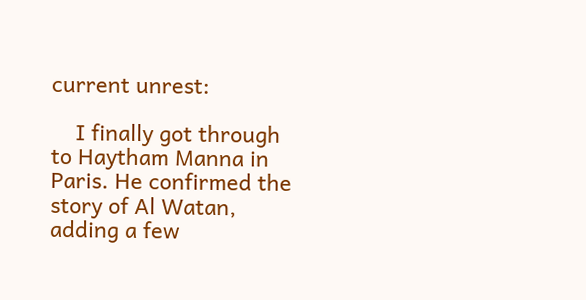current unrest:

    I finally got through to Haytham Manna in Paris. He confirmed the story of Al Watan, adding a few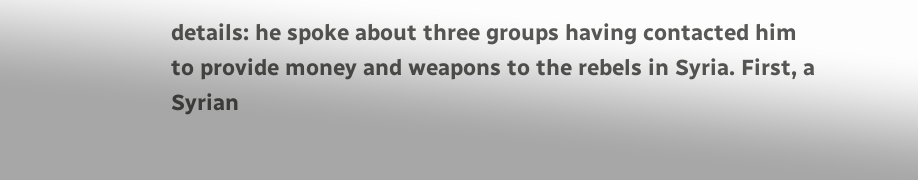details: he spoke about three groups having contacted him to provide money and weapons to the rebels in Syria. First, a Syrian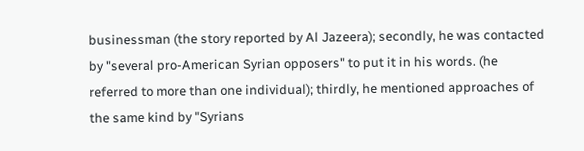businessman (the story reported by Al Jazeera); secondly, he was contacted by "several pro-American Syrian opposers" to put it in his words. (he referred to more than one individual); thirdly, he mentioned approaches of the same kind by "Syrians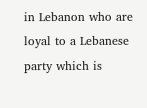in Lebanon who are loyal to a Lebanese party which is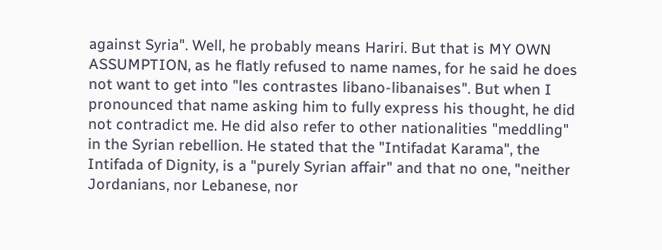against Syria". Well, he probably means Hariri. But that is MY OWN ASSUMPTION, as he flatly refused to name names, for he said he does not want to get into "les contrastes libano-libanaises". But when I pronounced that name asking him to fully express his thought, he did not contradict me. He did also refer to other nationalities "meddling" in the Syrian rebellion. He stated that the "Intifadat Karama", the Intifada of Dignity, is a "purely Syrian affair" and that no one, "neither Jordanians, nor Lebanese, nor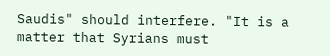Saudis" should interfere. "It is a matter that Syrians must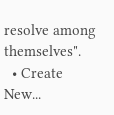resolve among themselves".
  • Create New...